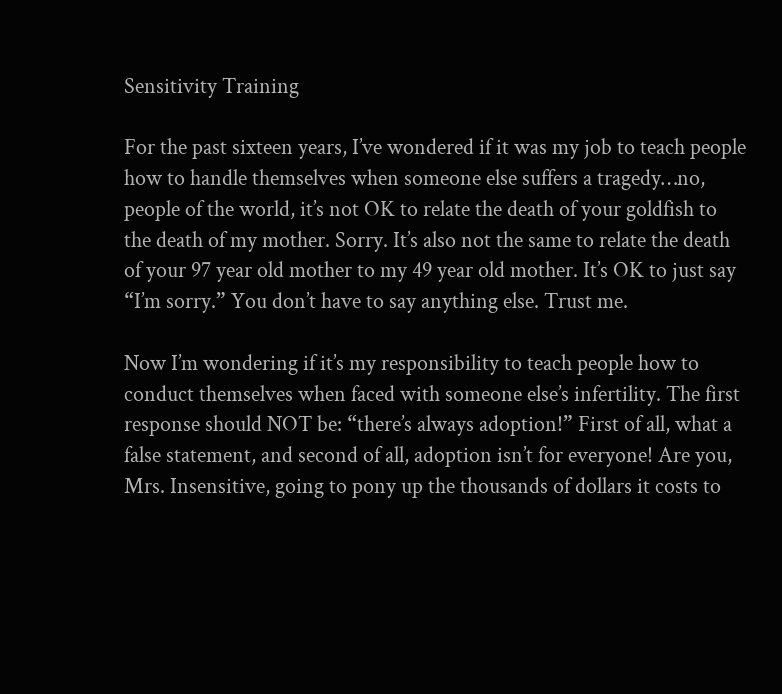Sensitivity Training

For the past sixteen years, I’ve wondered if it was my job to teach people how to handle themselves when someone else suffers a tragedy…no, people of the world, it’s not OK to relate the death of your goldfish to the death of my mother. Sorry. It’s also not the same to relate the death of your 97 year old mother to my 49 year old mother. It’s OK to just say “I’m sorry.” You don’t have to say anything else. Trust me.

Now I’m wondering if it’s my responsibility to teach people how to conduct themselves when faced with someone else’s infertility. The first response should NOT be: “there’s always adoption!” First of all, what a false statement, and second of all, adoption isn’t for everyone! Are you, Mrs. Insensitive, going to pony up the thousands of dollars it costs to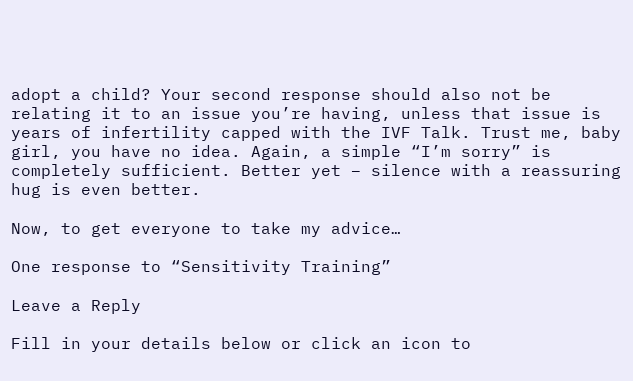adopt a child? Your second response should also not be relating it to an issue you’re having, unless that issue is years of infertility capped with the IVF Talk. Trust me, baby girl, you have no idea. Again, a simple “I’m sorry” is completely sufficient. Better yet – silence with a reassuring hug is even better.

Now, to get everyone to take my advice…

One response to “Sensitivity Training”

Leave a Reply

Fill in your details below or click an icon to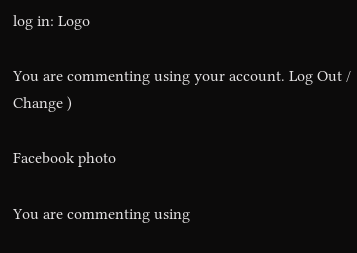log in: Logo

You are commenting using your account. Log Out /  Change )

Facebook photo

You are commenting using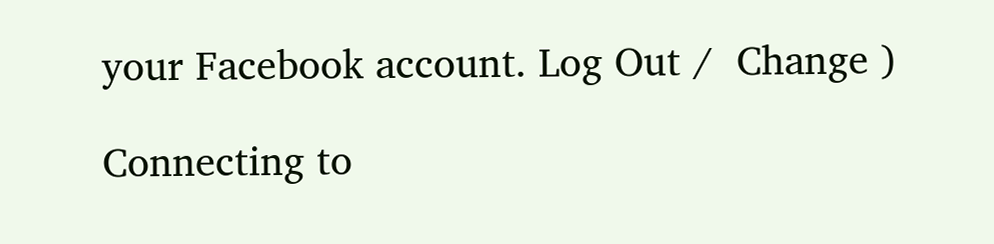your Facebook account. Log Out /  Change )

Connecting to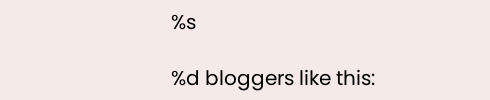%s

%d bloggers like this: